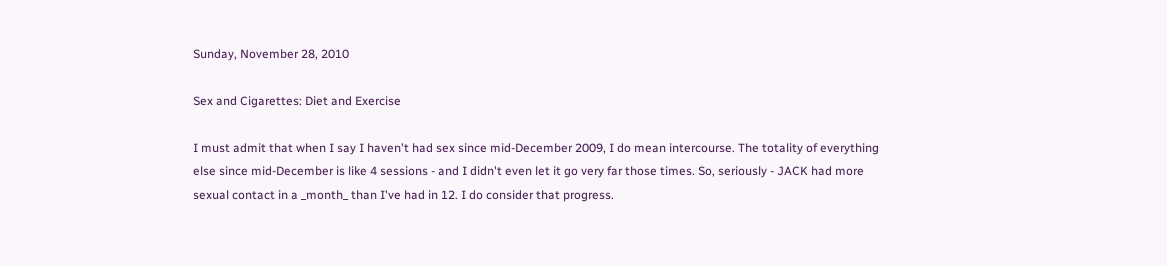Sunday, November 28, 2010

Sex and Cigarettes: Diet and Exercise

I must admit that when I say I haven't had sex since mid-December 2009, I do mean intercourse. The totality of everything else since mid-December is like 4 sessions - and I didn't even let it go very far those times. So, seriously - JACK had more sexual contact in a _month_ than I've had in 12. I do consider that progress.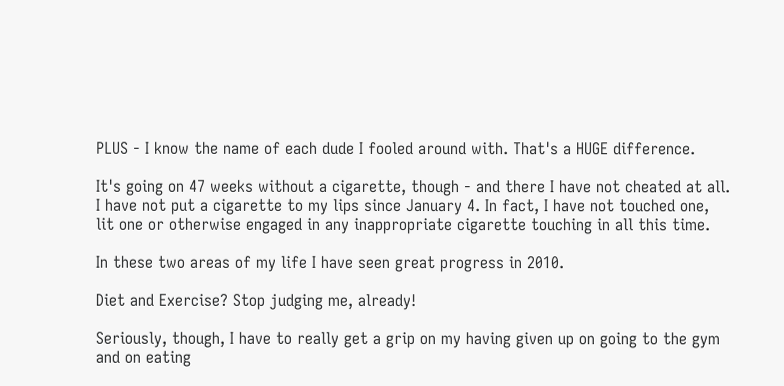PLUS - I know the name of each dude I fooled around with. That's a HUGE difference.

It's going on 47 weeks without a cigarette, though - and there I have not cheated at all. I have not put a cigarette to my lips since January 4. In fact, I have not touched one, lit one or otherwise engaged in any inappropriate cigarette touching in all this time.

In these two areas of my life I have seen great progress in 2010.

Diet and Exercise? Stop judging me, already!

Seriously, though, I have to really get a grip on my having given up on going to the gym and on eating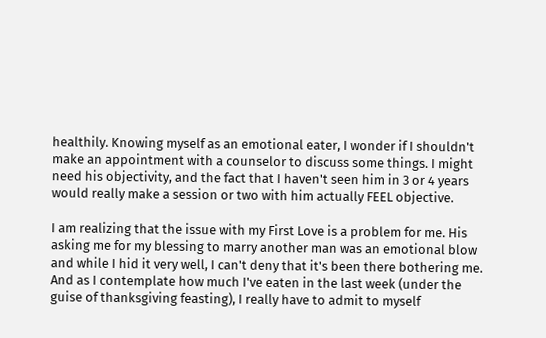healthily. Knowing myself as an emotional eater, I wonder if I shouldn't make an appointment with a counselor to discuss some things. I might need his objectivity, and the fact that I haven't seen him in 3 or 4 years would really make a session or two with him actually FEEL objective.

I am realizing that the issue with my First Love is a problem for me. His asking me for my blessing to marry another man was an emotional blow and while I hid it very well, I can't deny that it's been there bothering me. And as I contemplate how much I've eaten in the last week (under the guise of thanksgiving feasting), I really have to admit to myself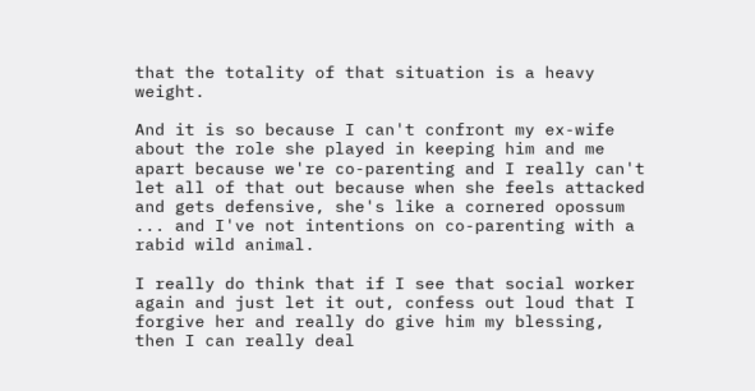that the totality of that situation is a heavy weight.

And it is so because I can't confront my ex-wife about the role she played in keeping him and me apart because we're co-parenting and I really can't let all of that out because when she feels attacked and gets defensive, she's like a cornered opossum ... and I've not intentions on co-parenting with a rabid wild animal.

I really do think that if I see that social worker again and just let it out, confess out loud that I forgive her and really do give him my blessing, then I can really deal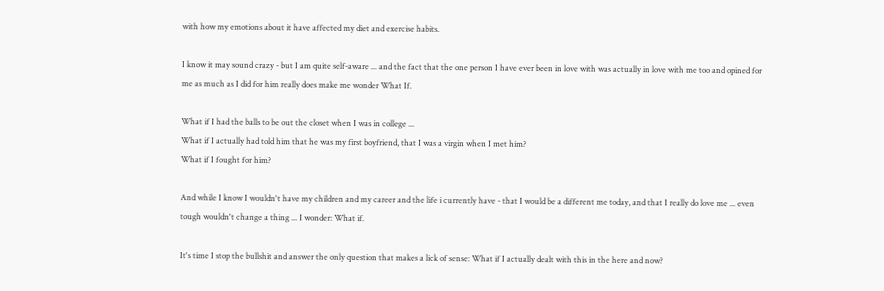with how my emotions about it have affected my diet and exercise habits.

I know it may sound crazy - but I am quite self-aware ... and the fact that the one person I have ever been in love with was actually in love with me too and opined for me as much as I did for him really does make me wonder What If.

What if I had the balls to be out the closet when I was in college ...
What if I actually had told him that he was my first boyfriend, that I was a virgin when I met him?
What if I fought for him?

And while I know I wouldn't have my children and my career and the life i currently have - that I would be a different me today, and that I really do love me ... even tough wouldn't change a thing ... I wonder: What if.

It's time I stop the bullshit and answer the only question that makes a lick of sense: What if I actually dealt with this in the here and now?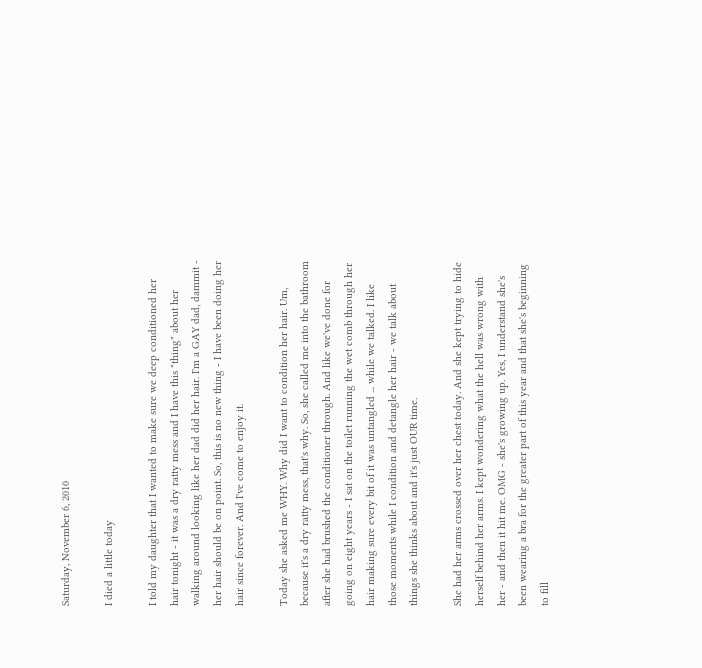Saturday, November 6, 2010

I died a little today

I told my daughter that I wanted to make sure we deep conditioned her hair tonight - it was a dry ratty mess and I have this "thing" about her walking around looking like her dad did her hair. I'm a GAY dad, dammit - her hair should be on point. So, this is no new thing - I have been doing her hair since forever. And I've come to enjoy it.

Today she asked me WHY. Why did I want to condition her hair. Um, because it's a dry ratty mess, that's why. So, she called me into the bathroom after she had brushed the conditioner through. And like we've done for going on eight years - I sat on the toilet running the wet comb through her hair making sure every bit of it was untangled ... while we talked. I like those moments while I condition and detangle her hair - we talk about things she thinks about and it's just OUR time.

She had her arms crossed over her chest today. And she kept trying to hide herself behind her arms. I kept wondering what the hell was wrong with her - and then it hit me. OMG - she's growing up. Yes, I understand she's been wearing a bra for the greater part of this year and that she's beginning to fill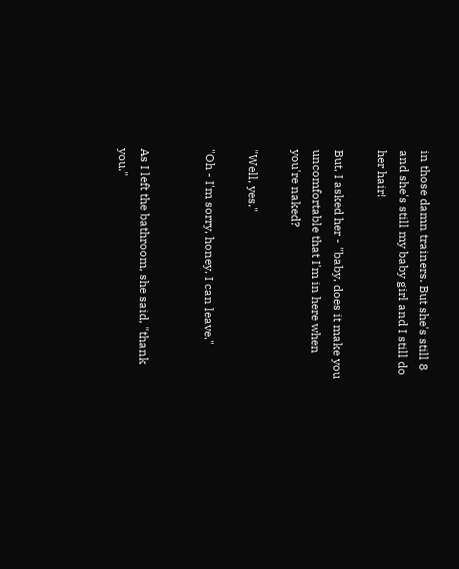in those damn trainers. But she's still 8 and she's still my baby girl and I still do her hair!

But, I asked her - "baby, does it make you uncomfortable that I'm in here when you're naked?

"Well, yes."

"Oh - I'm sorry, honey. I can leave."


As I left the bathroom, she said, "thank you."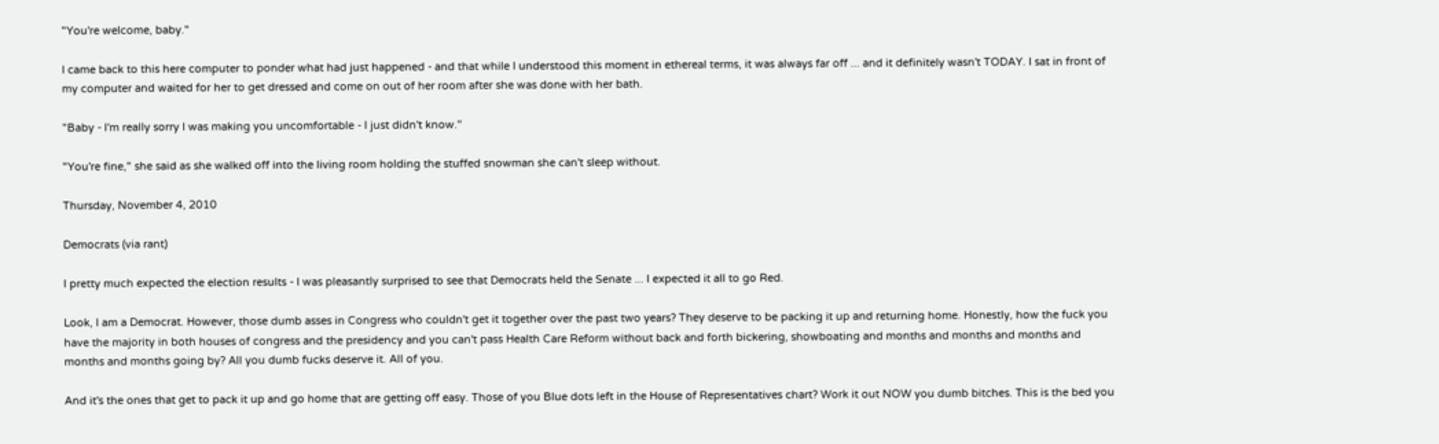"You're welcome, baby."

I came back to this here computer to ponder what had just happened - and that while I understood this moment in ethereal terms, it was always far off ... and it definitely wasn't TODAY. I sat in front of my computer and waited for her to get dressed and come on out of her room after she was done with her bath.

"Baby - I'm really sorry I was making you uncomfortable - I just didn't know."

"You're fine," she said as she walked off into the living room holding the stuffed snowman she can't sleep without.

Thursday, November 4, 2010

Democrats (via rant)

I pretty much expected the election results - I was pleasantly surprised to see that Democrats held the Senate ... I expected it all to go Red.

Look, I am a Democrat. However, those dumb asses in Congress who couldn't get it together over the past two years? They deserve to be packing it up and returning home. Honestly, how the fuck you have the majority in both houses of congress and the presidency and you can't pass Health Care Reform without back and forth bickering, showboating and months and months and months and months and months going by? All you dumb fucks deserve it. All of you.

And it's the ones that get to pack it up and go home that are getting off easy. Those of you Blue dots left in the House of Representatives chart? Work it out NOW you dumb bitches. This is the bed you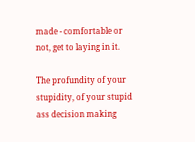made - comfortable or not, get to laying in it.

The profundity of your stupidity, of your stupid ass decision making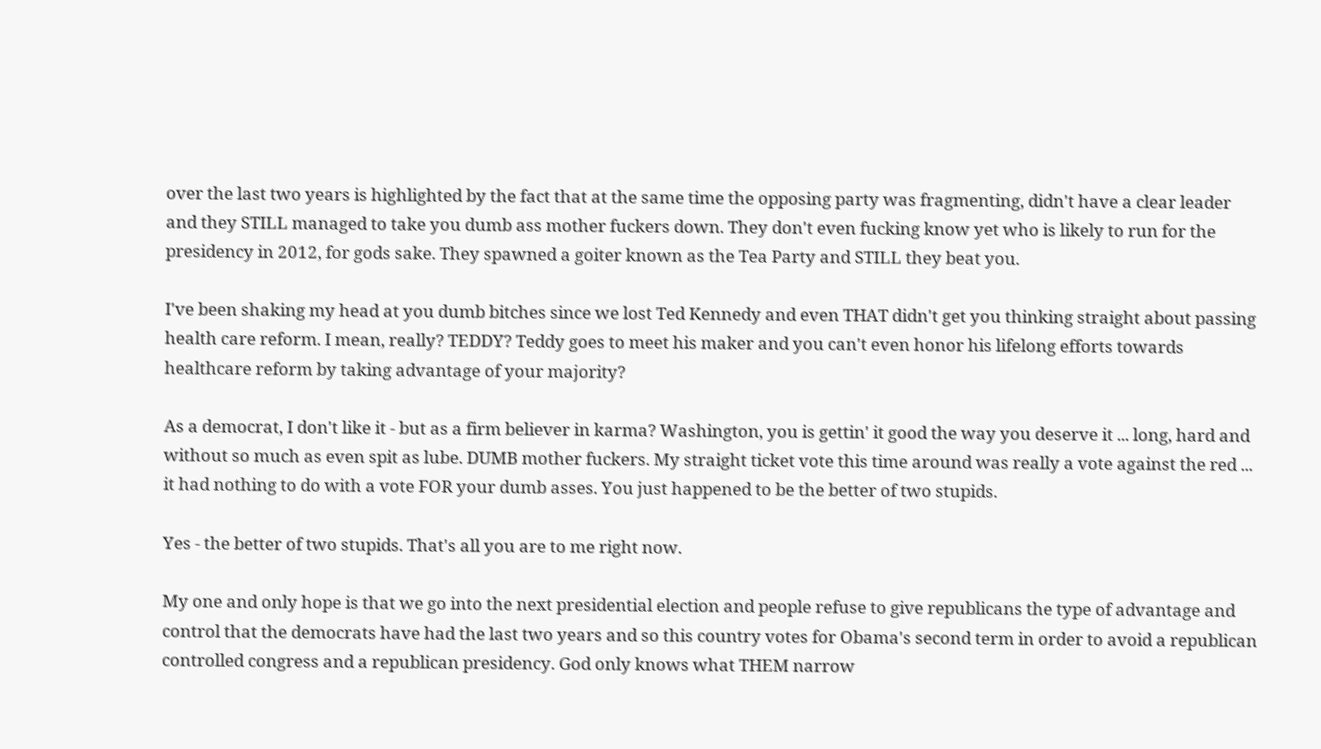over the last two years is highlighted by the fact that at the same time the opposing party was fragmenting, didn't have a clear leader and they STILL managed to take you dumb ass mother fuckers down. They don't even fucking know yet who is likely to run for the presidency in 2012, for gods sake. They spawned a goiter known as the Tea Party and STILL they beat you.

I've been shaking my head at you dumb bitches since we lost Ted Kennedy and even THAT didn't get you thinking straight about passing health care reform. I mean, really? TEDDY? Teddy goes to meet his maker and you can't even honor his lifelong efforts towards healthcare reform by taking advantage of your majority?

As a democrat, I don't like it - but as a firm believer in karma? Washington, you is gettin' it good the way you deserve it ... long, hard and without so much as even spit as lube. DUMB mother fuckers. My straight ticket vote this time around was really a vote against the red ... it had nothing to do with a vote FOR your dumb asses. You just happened to be the better of two stupids.

Yes - the better of two stupids. That's all you are to me right now.

My one and only hope is that we go into the next presidential election and people refuse to give republicans the type of advantage and control that the democrats have had the last two years and so this country votes for Obama's second term in order to avoid a republican controlled congress and a republican presidency. God only knows what THEM narrow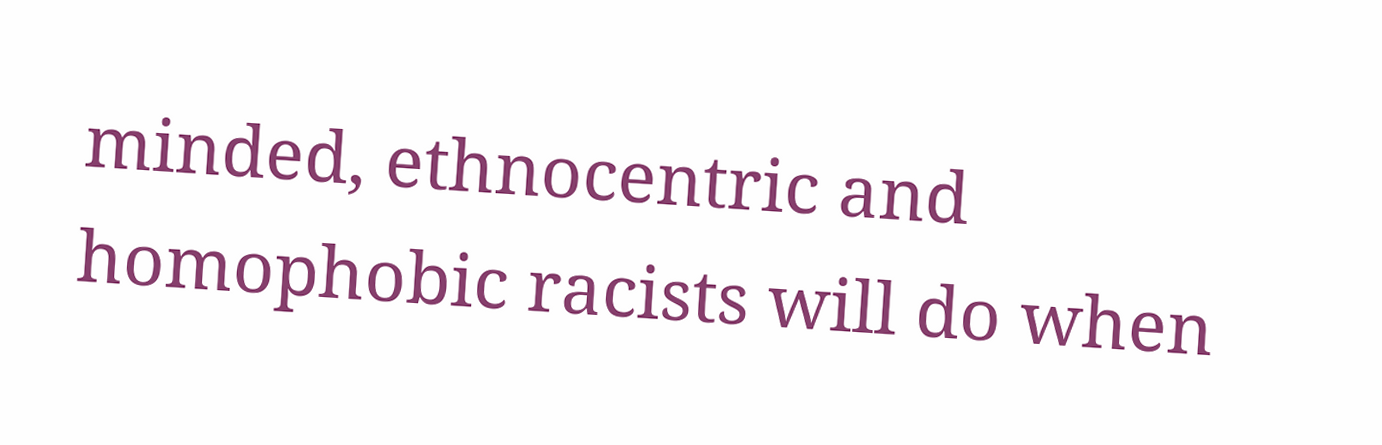minded, ethnocentric and homophobic racists will do when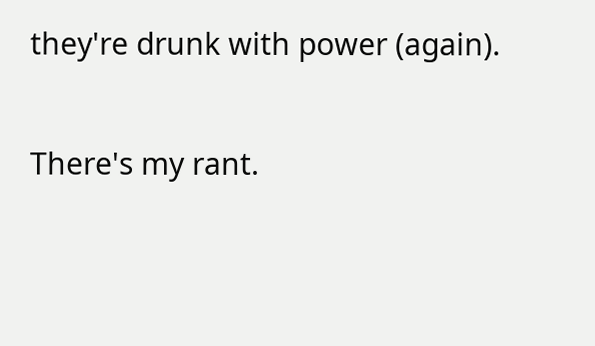they're drunk with power (again).

There's my rant.